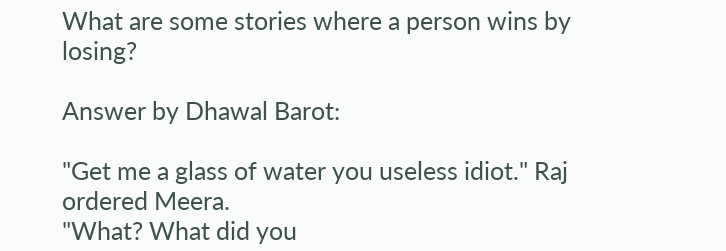What are some stories where a person wins by losing?

Answer by Dhawal Barot:

"Get me a glass of water you useless idiot." Raj ordered Meera.
"What? What did you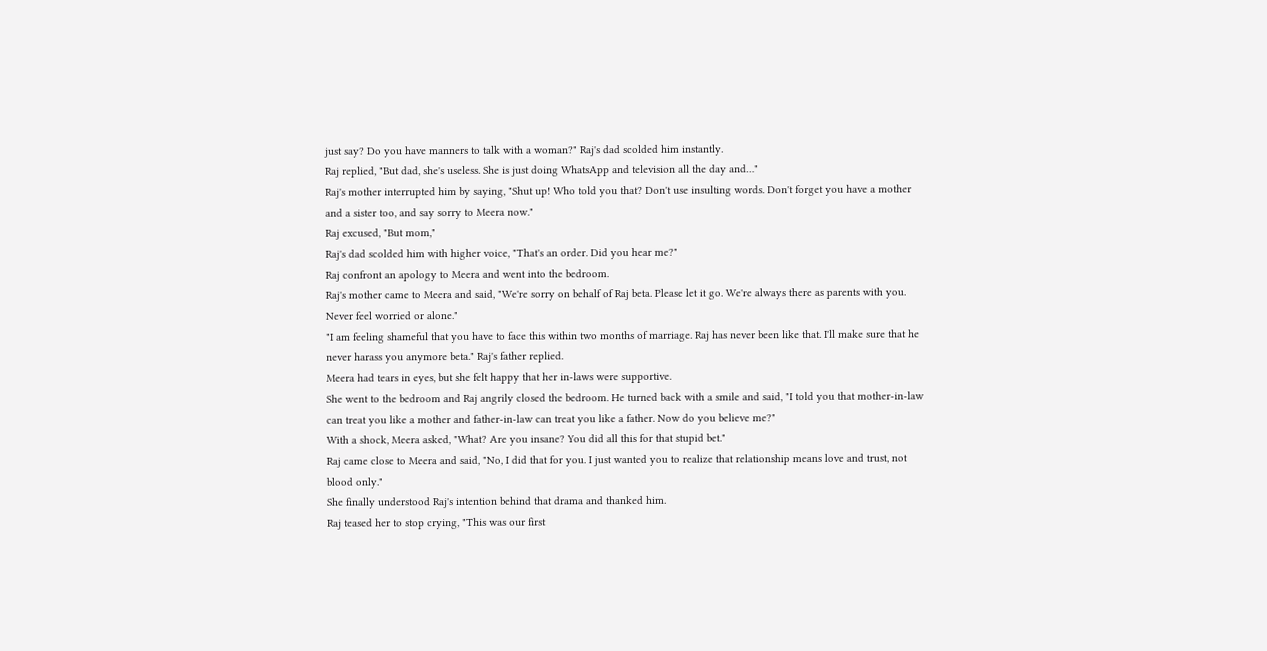just say? Do you have manners to talk with a woman?" Raj's dad scolded him instantly.
Raj replied, "But dad, she's useless. She is just doing WhatsApp and television all the day and…"
Raj's mother interrupted him by saying, "Shut up! Who told you that? Don't use insulting words. Don't forget you have a mother and a sister too, and say sorry to Meera now."
Raj excused, "But mom,"
Raj's dad scolded him with higher voice, "That's an order. Did you hear me?"
Raj confront an apology to Meera and went into the bedroom.
Raj's mother came to Meera and said, "We're sorry on behalf of Raj beta. Please let it go. We're always there as parents with you. Never feel worried or alone."
"I am feeling shameful that you have to face this within two months of marriage. Raj has never been like that. I'll make sure that he never harass you anymore beta." Raj's father replied.
Meera had tears in eyes, but she felt happy that her in-laws were supportive.
She went to the bedroom and Raj angrily closed the bedroom. He turned back with a smile and said, "I told you that mother-in-law can treat you like a mother and father-in-law can treat you like a father. Now do you believe me?"
With a shock, Meera asked, "What? Are you insane? You did all this for that stupid bet."
Raj came close to Meera and said, "No, I did that for you. I just wanted you to realize that relationship means love and trust, not blood only."
She finally understood Raj's intention behind that drama and thanked him.
Raj teased her to stop crying, "This was our first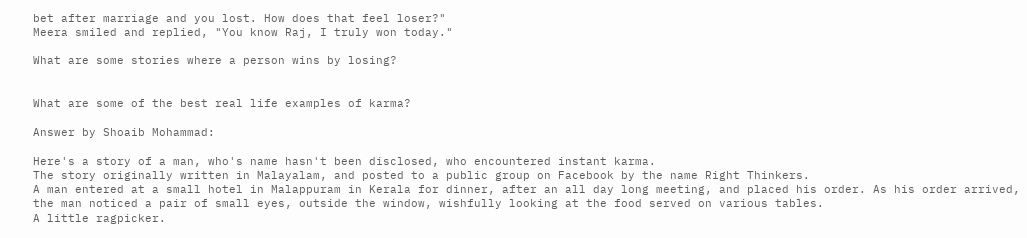bet after marriage and you lost. How does that feel loser?"
Meera smiled and replied, "You know Raj, I truly won today."

What are some stories where a person wins by losing?


What are some of the best real life examples of karma?

Answer by Shoaib Mohammad:

Here's a story of a man, who's name hasn't been disclosed, who encountered instant karma.
The story originally written in Malayalam, and posted to a public group on Facebook by the name Right Thinkers.
A man entered at a small hotel in Malappuram in Kerala for dinner, after an all day long meeting, and placed his order. As his order arrived, the man noticed a pair of small eyes, outside the window, wishfully looking at the food served on various tables.
A little ragpicker.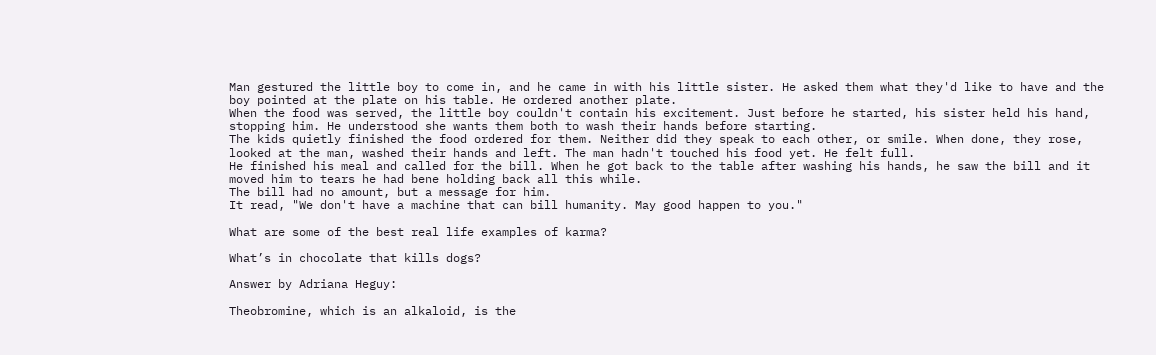Man gestured the little boy to come in, and he came in with his little sister. He asked them what they'd like to have and the boy pointed at the plate on his table. He ordered another plate.
When the food was served, the little boy couldn't contain his excitement. Just before he started, his sister held his hand, stopping him. He understood she wants them both to wash their hands before starting.
The kids quietly finished the food ordered for them. Neither did they speak to each other, or smile. When done, they rose, looked at the man, washed their hands and left. The man hadn't touched his food yet. He felt full.
He finished his meal and called for the bill. When he got back to the table after washing his hands, he saw the bill and it moved him to tears he had bene holding back all this while.
The bill had no amount, but a message for him.
It read, "We don't have a machine that can bill humanity. May good happen to you."

What are some of the best real life examples of karma?

What’s in chocolate that kills dogs?

Answer by Adriana Heguy:

Theobromine, which is an alkaloid, is the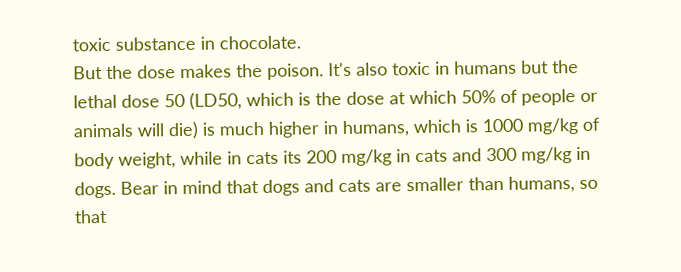toxic substance in chocolate.
But the dose makes the poison. It's also toxic in humans but the lethal dose 50 (LD50, which is the dose at which 50% of people or animals will die) is much higher in humans, which is 1000 mg/kg of body weight, while in cats its 200 mg/kg in cats and 300 mg/kg in dogs. Bear in mind that dogs and cats are smaller than humans, so that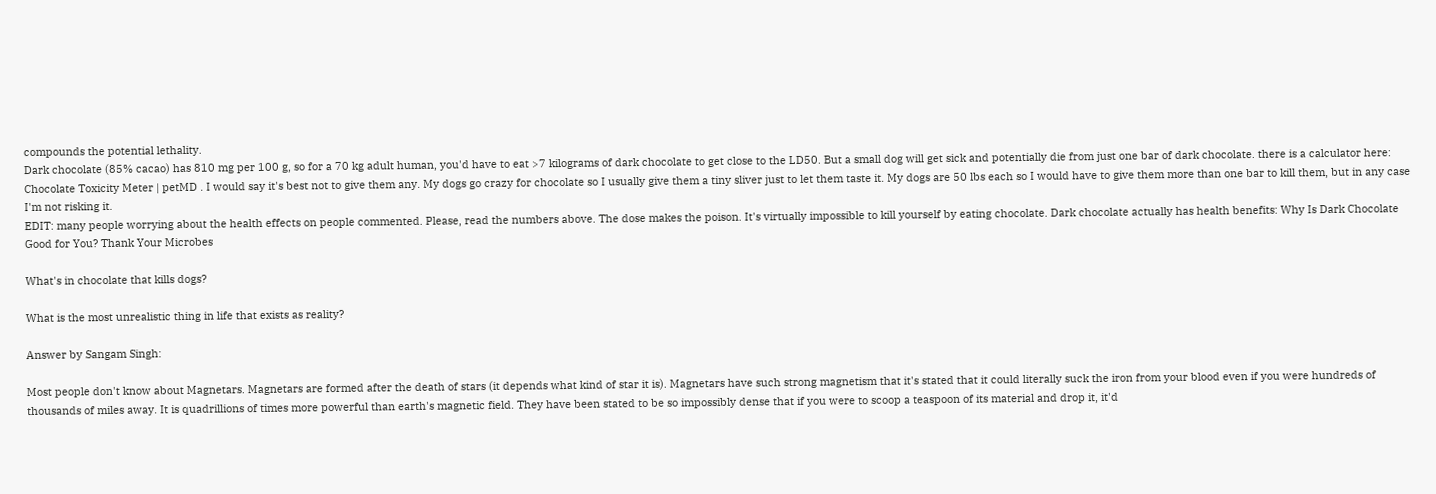compounds the potential lethality.
Dark chocolate (85% cacao) has 810 mg per 100 g, so for a 70 kg adult human, you'd have to eat >7 kilograms of dark chocolate to get close to the LD50. But a small dog will get sick and potentially die from just one bar of dark chocolate. there is a calculator here: Chocolate Toxicity Meter | petMD . I would say it's best not to give them any. My dogs go crazy for chocolate so I usually give them a tiny sliver just to let them taste it. My dogs are 50 lbs each so I would have to give them more than one bar to kill them, but in any case I'm not risking it.
EDIT: many people worrying about the health effects on people commented. Please, read the numbers above. The dose makes the poison. It's virtually impossible to kill yourself by eating chocolate. Dark chocolate actually has health benefits: Why Is Dark Chocolate Good for You? Thank Your Microbes

What's in chocolate that kills dogs?

What is the most unrealistic thing in life that exists as reality?

Answer by Sangam Singh:

Most people don't know about Magnetars. Magnetars are formed after the death of stars (it depends what kind of star it is). Magnetars have such strong magnetism that it's stated that it could literally suck the iron from your blood even if you were hundreds of thousands of miles away. It is quadrillions of times more powerful than earth's magnetic field. They have been stated to be so impossibly dense that if you were to scoop a teaspoon of its material and drop it, it'd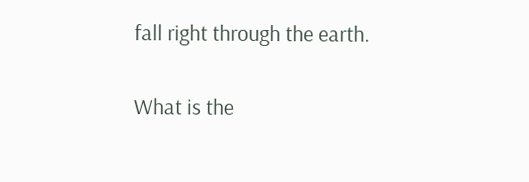fall right through the earth.

What is the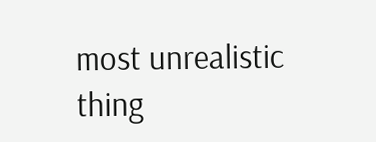most unrealistic thing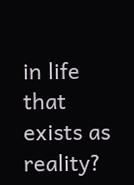in life that exists as reality?